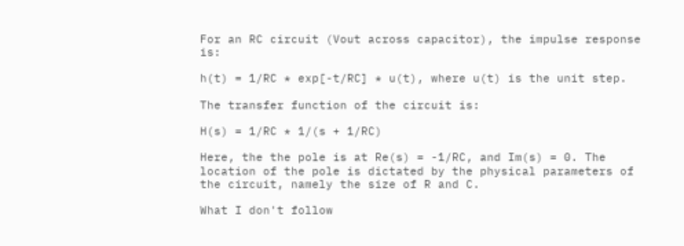For an RC circuit (Vout across capacitor), the impulse response is:

h(t) = 1/RC * exp[-t/RC] * u(t), where u(t) is the unit step.

The transfer function of the circuit is:

H(s) = 1/RC * 1/(s + 1/RC)

Here, the the pole is at Re(s) = -1/RC, and Im(s) = 0. The location of the pole is dictated by the physical parameters of the circuit, namely the size of R and C.

What I don't follow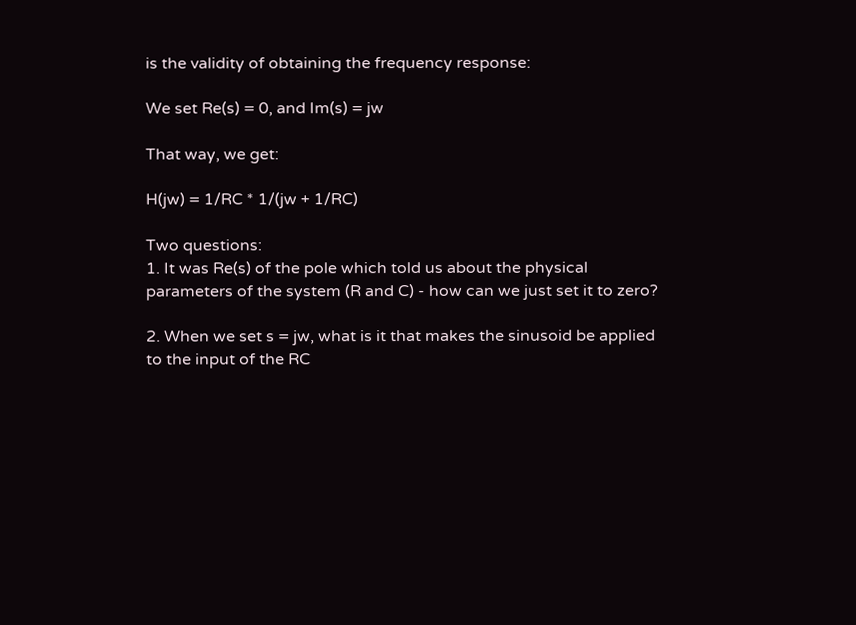is the validity of obtaining the frequency response:

We set Re(s) = 0, and Im(s) = jw

That way, we get:

H(jw) = 1/RC * 1/(jw + 1/RC)

Two questions:
1. It was Re(s) of the pole which told us about the physical parameters of the system (R and C) - how can we just set it to zero?

2. When we set s = jw, what is it that makes the sinusoid be applied to the input of the RC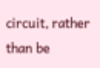circuit, rather than be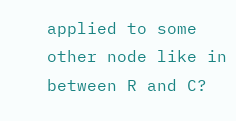applied to some other node like in between R and C?